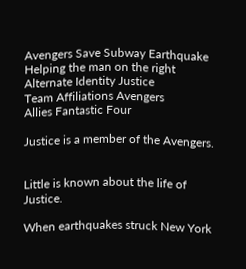Avengers Save Subway Earthquake
Helping the man on the right
Alternate Identity Justice
Team Affiliations Avengers
Allies Fantastic Four

Justice is a member of the Avengers.


Little is known about the life of Justice.

When earthquakes struck New York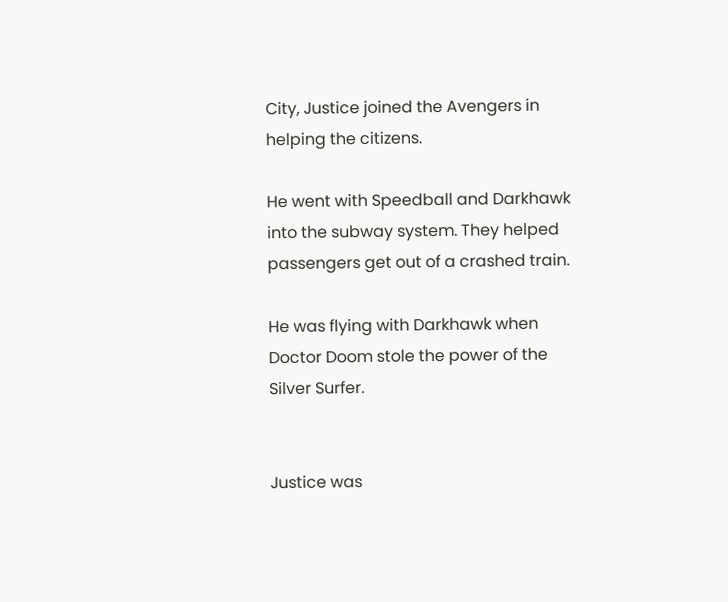City, Justice joined the Avengers in helping the citizens.

He went with Speedball and Darkhawk into the subway system. They helped passengers get out of a crashed train.

He was flying with Darkhawk when Doctor Doom stole the power of the Silver Surfer.


Justice was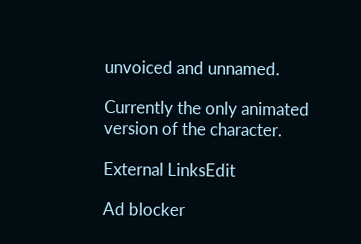unvoiced and unnamed.

Currently the only animated version of the character.

External LinksEdit

Ad blocker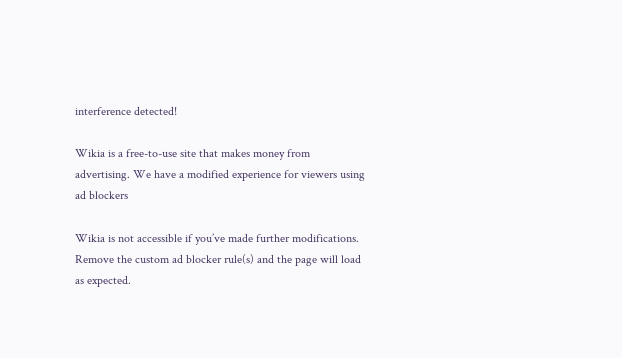interference detected!

Wikia is a free-to-use site that makes money from advertising. We have a modified experience for viewers using ad blockers

Wikia is not accessible if you’ve made further modifications. Remove the custom ad blocker rule(s) and the page will load as expected.